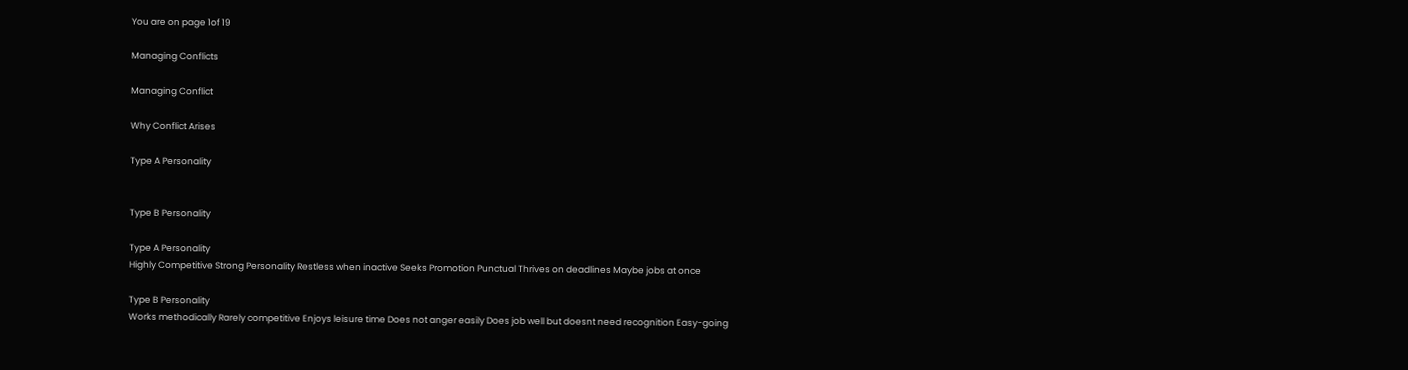You are on page 1of 19

Managing Conflicts

Managing Conflict

Why Conflict Arises

Type A Personality


Type B Personality

Type A Personality
Highly Competitive Strong Personality Restless when inactive Seeks Promotion Punctual Thrives on deadlines Maybe jobs at once

Type B Personality
Works methodically Rarely competitive Enjoys leisure time Does not anger easily Does job well but doesnt need recognition Easy-going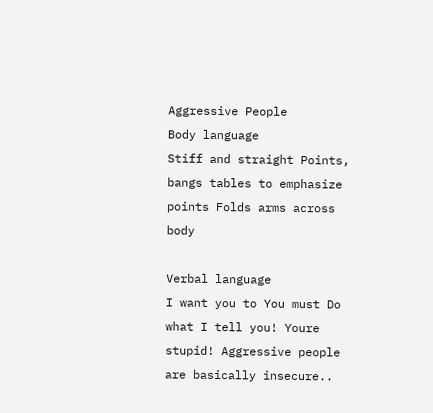Aggressive People
Body language
Stiff and straight Points, bangs tables to emphasize points Folds arms across body

Verbal language
I want you to You must Do what I tell you! Youre stupid! Aggressive people are basically insecure..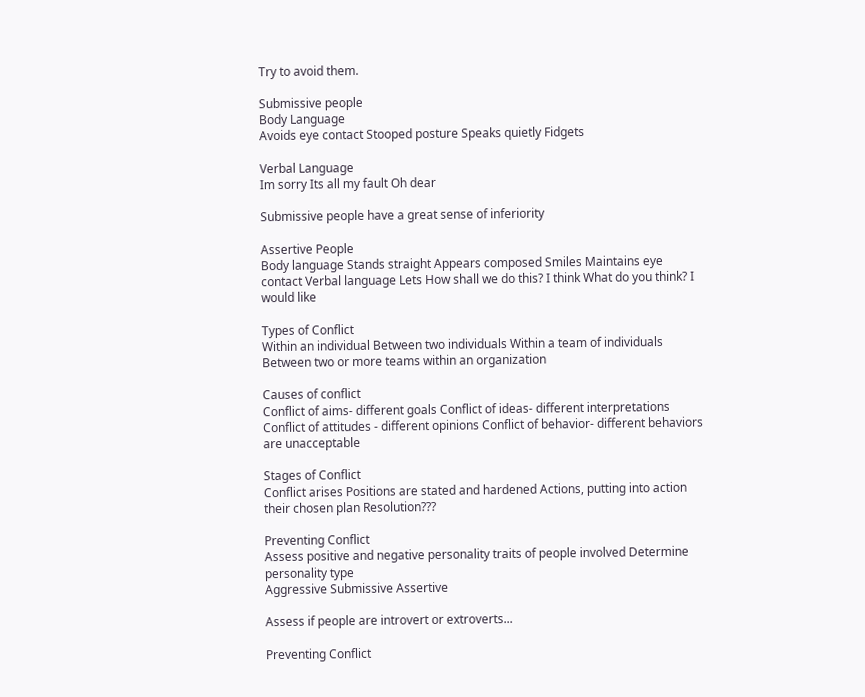Try to avoid them.

Submissive people
Body Language
Avoids eye contact Stooped posture Speaks quietly Fidgets

Verbal Language
Im sorry Its all my fault Oh dear

Submissive people have a great sense of inferiority

Assertive People
Body language Stands straight Appears composed Smiles Maintains eye contact Verbal language Lets How shall we do this? I think What do you think? I would like

Types of Conflict
Within an individual Between two individuals Within a team of individuals Between two or more teams within an organization

Causes of conflict
Conflict of aims- different goals Conflict of ideas- different interpretations Conflict of attitudes - different opinions Conflict of behavior- different behaviors are unacceptable

Stages of Conflict
Conflict arises Positions are stated and hardened Actions, putting into action their chosen plan Resolution???

Preventing Conflict
Assess positive and negative personality traits of people involved Determine personality type
Aggressive Submissive Assertive

Assess if people are introvert or extroverts...

Preventing Conflict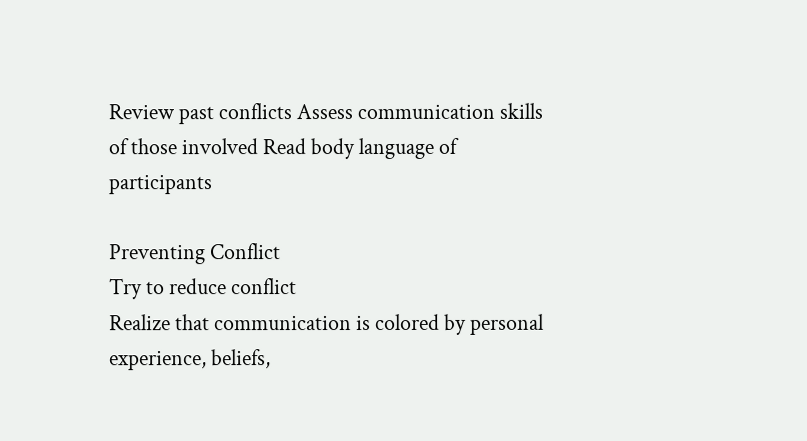Review past conflicts Assess communication skills of those involved Read body language of participants

Preventing Conflict
Try to reduce conflict
Realize that communication is colored by personal experience, beliefs,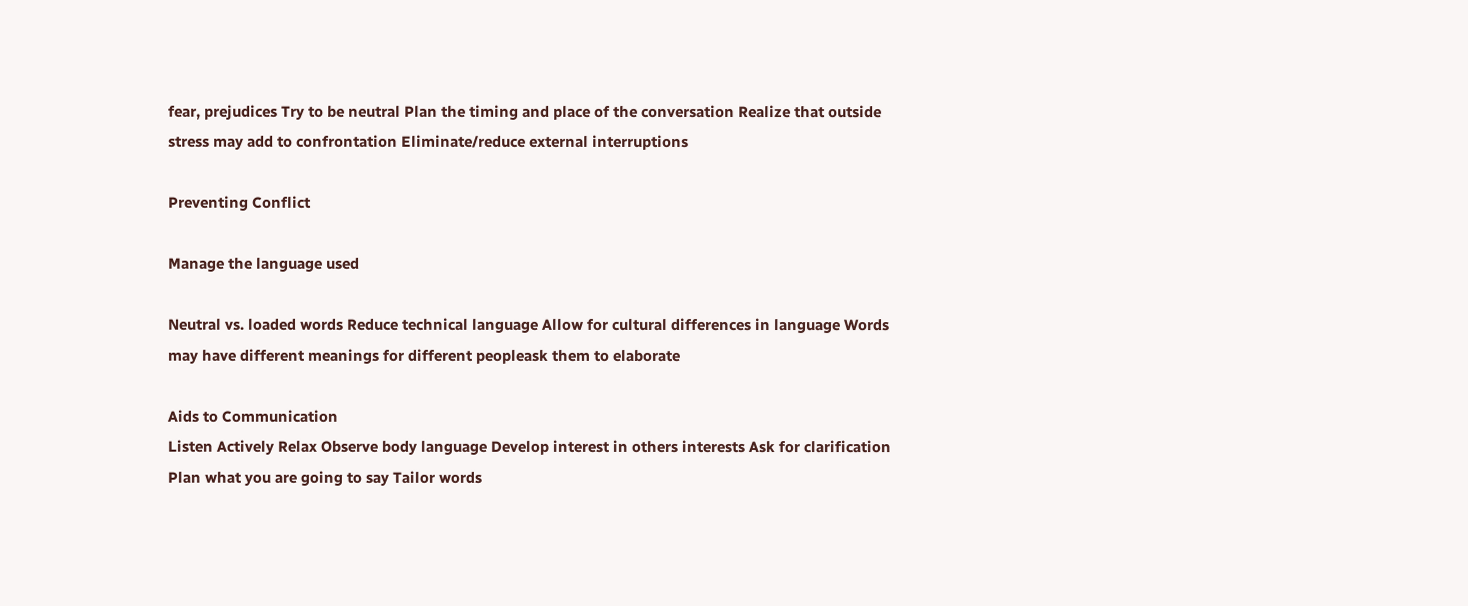fear, prejudices Try to be neutral Plan the timing and place of the conversation Realize that outside stress may add to confrontation Eliminate/reduce external interruptions

Preventing Conflict

Manage the language used

Neutral vs. loaded words Reduce technical language Allow for cultural differences in language Words may have different meanings for different peopleask them to elaborate

Aids to Communication
Listen Actively Relax Observe body language Develop interest in others interests Ask for clarification Plan what you are going to say Tailor words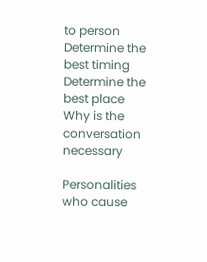to person Determine the best timing Determine the best place Why is the conversation necessary

Personalities who cause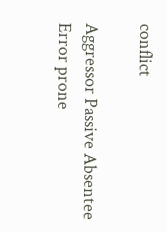conflict

Aggressor Passive Absentee Error prone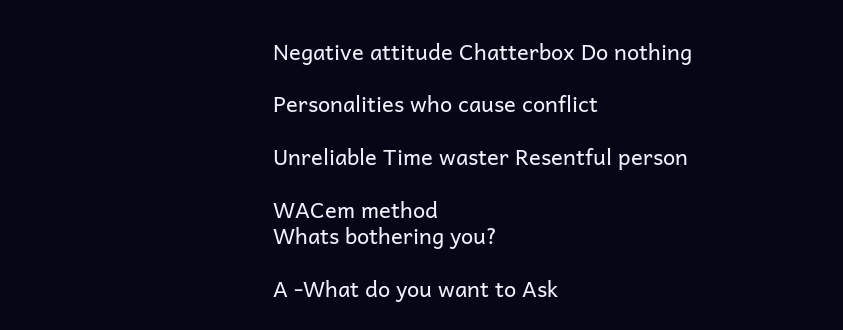Negative attitude Chatterbox Do nothing

Personalities who cause conflict

Unreliable Time waster Resentful person

WACem method
Whats bothering you?

A -What do you want to Ask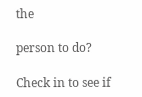the

person to do?

Check in to see if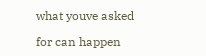what youve asked

for can happen